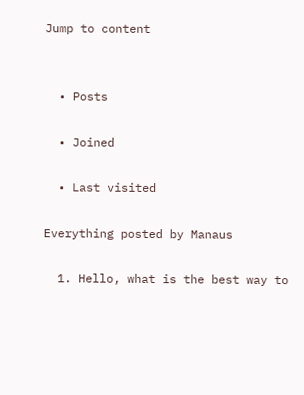Jump to content


  • Posts

  • Joined

  • Last visited

Everything posted by Manaus

  1. Hello, what is the best way to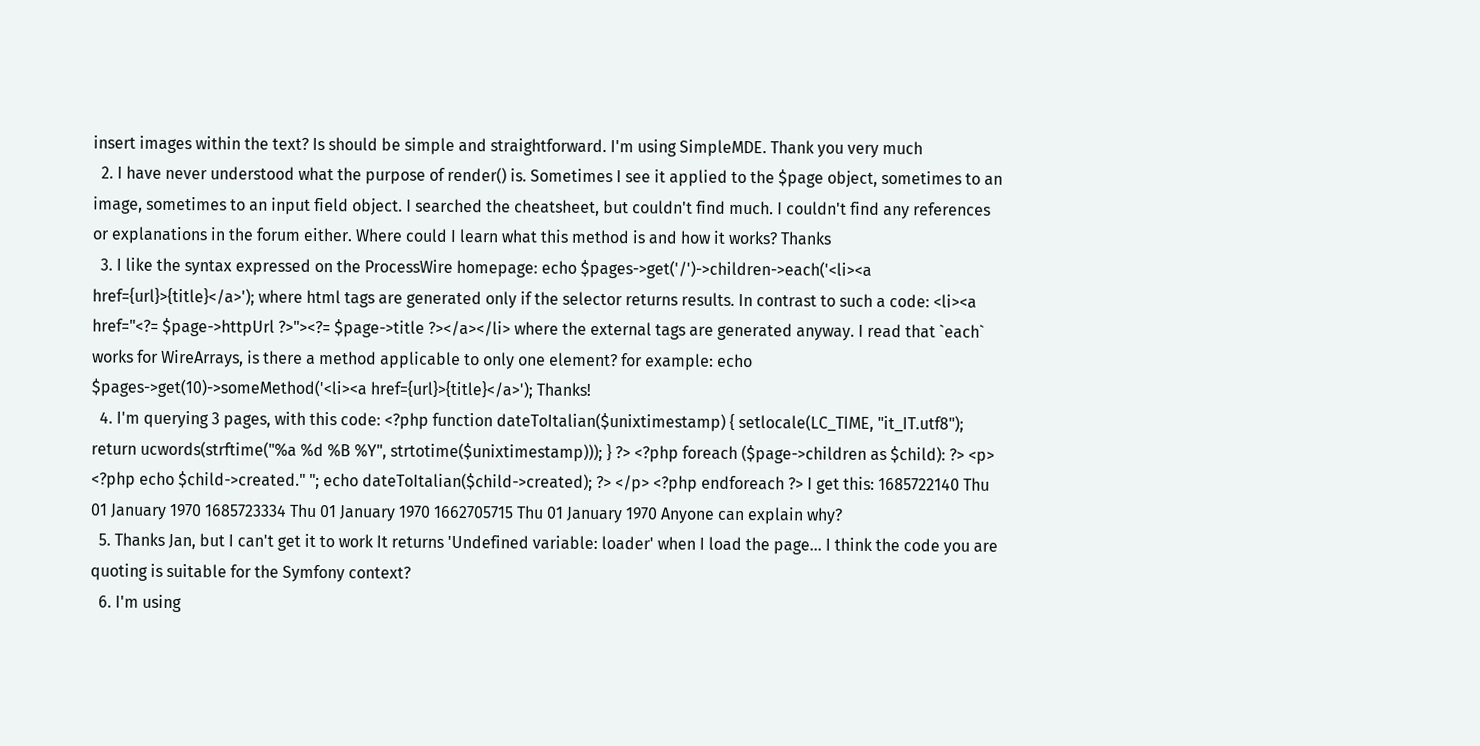insert images within the text? Is should be simple and straightforward. I'm using SimpleMDE. Thank you very much
  2. I have never understood what the purpose of render() is. Sometimes I see it applied to the $page object, sometimes to an image, sometimes to an input field object. I searched the cheatsheet, but couldn't find much. I couldn't find any references or explanations in the forum either. Where could I learn what this method is and how it works? Thanks
  3. I like the syntax expressed on the ProcessWire homepage: echo $pages->get('/')->children->each('<li><a href={url}>{title}</a>'); where html tags are generated only if the selector returns results. In contrast to such a code: <li><a href="<?= $page->httpUrl ?>"><?= $page->title ?></a></li> where the external tags are generated anyway. I read that `each` works for WireArrays, is there a method applicable to only one element? for example: echo $pages->get(10)->someMethod('<li><a href={url}>{title}</a>'); Thanks!
  4. I'm querying 3 pages, with this code: <?php function dateToItalian($unixtimestamp) { setlocale(LC_TIME, "it_IT.utf8"); return ucwords(strftime("%a %d %B %Y", strtotime($unixtimestamp))); } ?> <?php foreach ($page->children as $child): ?> <p> <?php echo $child->created." "; echo dateToItalian($child->created); ?> </p> <?php endforeach ?> I get this: 1685722140 Thu 01 January 1970 1685723334 Thu 01 January 1970 1662705715 Thu 01 January 1970 Anyone can explain why?
  5. Thanks Jan, but I can't get it to work It returns 'Undefined variable: loader' when I load the page... I think the code you are quoting is suitable for the Symfony context?
  6. I'm using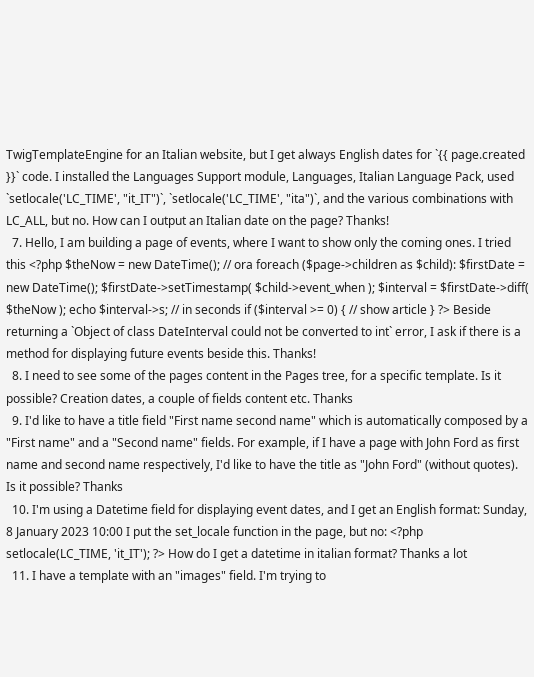TwigTemplateEngine for an Italian website, but I get always English dates for `{{ page.created }}` code. I installed the Languages Support module, Languages, Italian Language Pack, used `setlocale('LC_TIME', "it_IT")`, `setlocale('LC_TIME', "ita")`, and the various combinations with LC_ALL, but no. How can I output an Italian date on the page? Thanks!
  7. Hello, I am building a page of events, where I want to show only the coming ones. I tried this <?php $theNow = new DateTime(); // ora foreach ($page->children as $child): $firstDate = new DateTime(); $firstDate->setTimestamp( $child->event_when ); $interval = $firstDate->diff( $theNow ); echo $interval->s; // in seconds if ($interval >= 0) { // show article } ?> Beside returning a `Object of class DateInterval could not be converted to int` error, I ask if there is a method for displaying future events beside this. Thanks!
  8. I need to see some of the pages content in the Pages tree, for a specific template. Is it possible? Creation dates, a couple of fields content etc. Thanks
  9. I'd like to have a title field "First name second name" which is automatically composed by a "First name" and a "Second name" fields. For example, if I have a page with John Ford as first name and second name respectively, I'd like to have the title as "John Ford" (without quotes). Is it possible? Thanks
  10. I'm using a Datetime field for displaying event dates, and I get an English format: Sunday, 8 January 2023 10:00 I put the set_locale function in the page, but no: <?php setlocale(LC_TIME, 'it_IT'); ?> How do I get a datetime in italian format? Thanks a lot
  11. I have a template with an "images" field. I'm trying to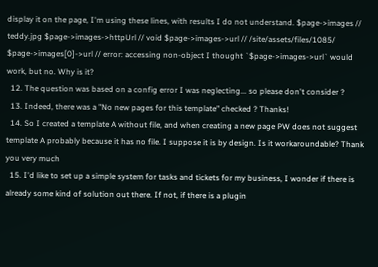display it on the page, I'm using these lines, with results I do not understand. $page->images // teddy.jpg $page->images->httpUrl // void $page->images->url // /site/assets/files/1085/ $page->images[0]->url // error: accessing non-object I thought `$page->images->url` would work, but no. Why is it?
  12. The question was based on a config error I was neglecting... so please don't consider ?
  13. Indeed, there was a "No new pages for this template" checked ? Thanks!
  14. So I created a template A without file, and when creating a new page PW does not suggest template A probably because it has no file. I suppose it is by design. Is it workaroundable? Thank you very much
  15. I'd like to set up a simple system for tasks and tickets for my business, I wonder if there is already some kind of solution out there. If not, if there is a plugin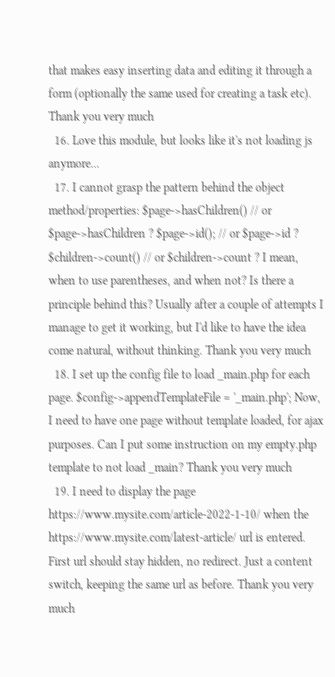that makes easy inserting data and editing it through a form (optionally the same used for creating a task etc). Thank you very much
  16. Love this module, but looks like it's not loading js anymore...
  17. I cannot grasp the pattern behind the object method/properties: $page->hasChildren() // or $page->hasChildren ? $page->id(); // or $page->id ? $children->count() // or $children->count ? I mean, when to use parentheses, and when not? Is there a principle behind this? Usually after a couple of attempts I manage to get it working, but I'd like to have the idea come natural, without thinking. Thank you very much
  18. I set up the config file to load _main.php for each page. $config->appendTemplateFile = '_main.php'; Now, I need to have one page without template loaded, for ajax purposes. Can I put some instruction on my empty.php template to not load _main? Thank you very much
  19. I need to display the page https://www.mysite.com/article-2022-1-10/ when the https://www.mysite.com/latest-article/ url is entered. First url should stay hidden, no redirect. Just a content switch, keeping the same url as before. Thank you very much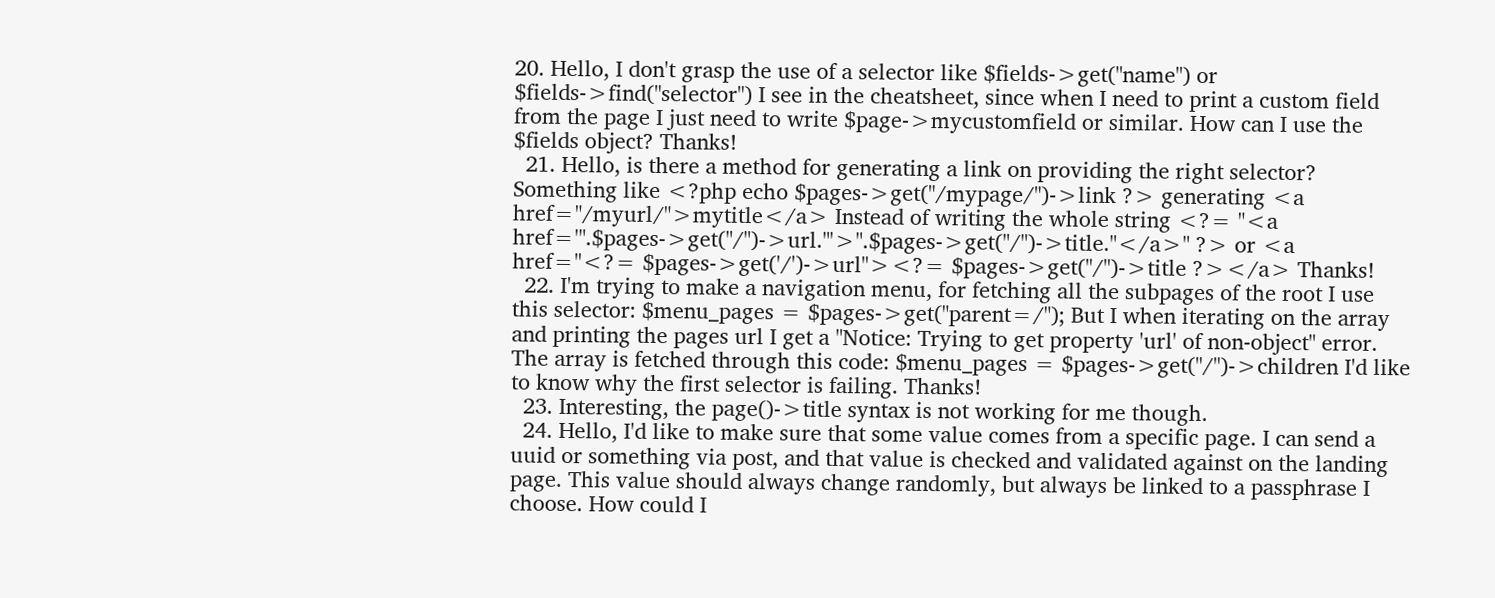20. Hello, I don't grasp the use of a selector like $fields->get("name") or $fields->find("selector") I see in the cheatsheet, since when I need to print a custom field from the page I just need to write $page->mycustomfield or similar. How can I use the $fields object? Thanks!
  21. Hello, is there a method for generating a link on providing the right selector? Something like <?php echo $pages->get("/mypage/")->link ?> generating <a href="/myurl/">mytitle</a> Instead of writing the whole string <?= "<a href='".$pages->get("/")->url."'>".$pages->get("/")->title."</a>" ?> or <a href="<?= $pages->get('/')->url"><?= $pages->get("/")->title ?></a> Thanks!
  22. I'm trying to make a navigation menu, for fetching all the subpages of the root I use this selector: $menu_pages = $pages->get("parent=/"); But I when iterating on the array and printing the pages url I get a "Notice: Trying to get property 'url' of non-object" error. The array is fetched through this code: $menu_pages = $pages->get("/")->children I'd like to know why the first selector is failing. Thanks!
  23. Interesting, the page()->title syntax is not working for me though.
  24. Hello, I'd like to make sure that some value comes from a specific page. I can send a uuid or something via post, and that value is checked and validated against on the landing page. This value should always change randomly, but always be linked to a passphrase I choose. How could I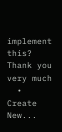implement this? Thank you very much
  • Create New...